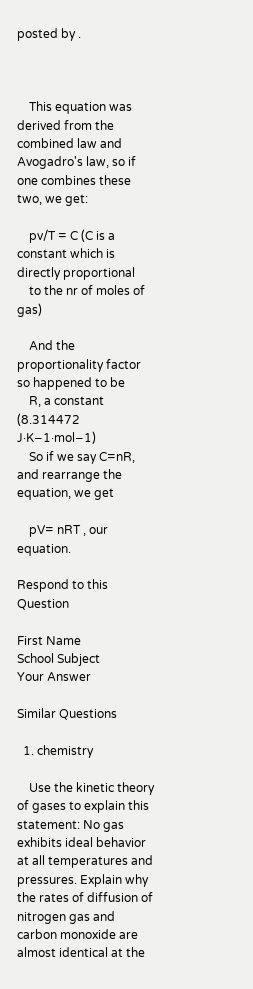posted by .



    This equation was derived from the combined law and Avogadro's law, so if one combines these two, we get:

    pv/T = C (C is a constant which is directly proportional
    to the nr of moles of gas)

    And the proportionality factor so happened to be
    R, a constant (8.314472 J·K−1·mol−1)
    So if we say C=nR, and rearrange the equation, we get

    pV= nRT , our equation.

Respond to this Question

First Name
School Subject
Your Answer

Similar Questions

  1. chemistry

    Use the kinetic theory of gases to explain this statement: No gas exhibits ideal behavior at all temperatures and pressures. Explain why the rates of diffusion of nitrogen gas and carbon monoxide are almost identical at the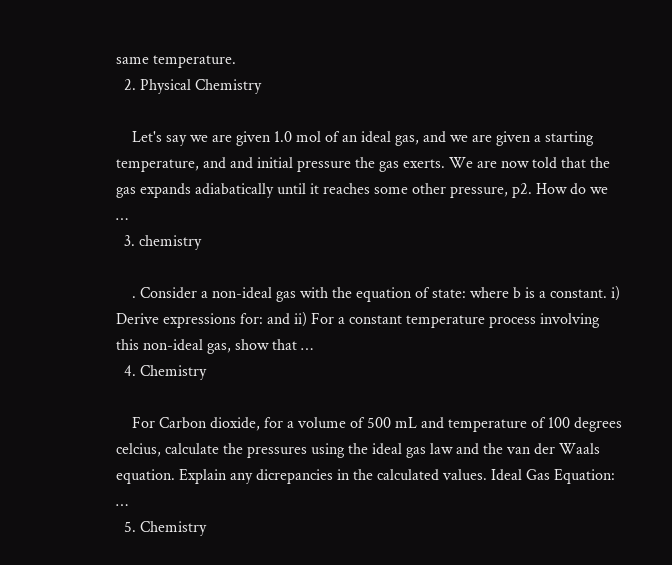same temperature.
  2. Physical Chemistry

    Let's say we are given 1.0 mol of an ideal gas, and we are given a starting temperature, and and initial pressure the gas exerts. We are now told that the gas expands adiabatically until it reaches some other pressure, p2. How do we …
  3. chemistry

    . Consider a non-ideal gas with the equation of state: where b is a constant. i) Derive expressions for: and ii) For a constant temperature process involving this non-ideal gas, show that …
  4. Chemistry

    For Carbon dioxide, for a volume of 500 mL and temperature of 100 degrees celcius, calculate the pressures using the ideal gas law and the van der Waals equation. Explain any dicrepancies in the calculated values. Ideal Gas Equation: …
  5. Chemistry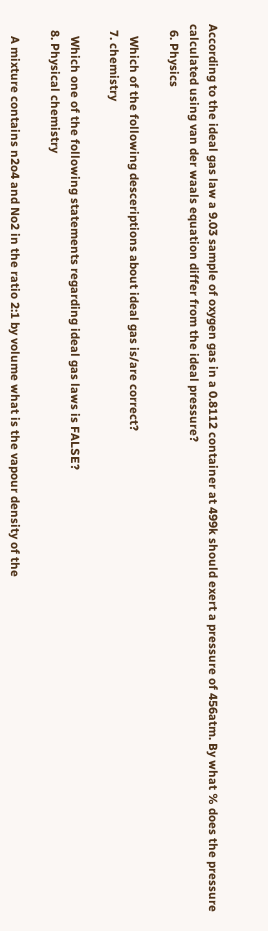According to the ideal gas law a 9.03 sample of oxygen gas in a 0.8112 container at 499k should exert a pressure of 456atm. By what % does the pressure calculated using van der waals equation differ from the ideal pressure?
  6. Physics

    Which of the following desceriptions about ideal gas is/are correct?
  7. chemistry

    Which one of the following statements regarding ideal gas laws is FALSE?
  8. Physical chemistry

    A mixture contains n2o4 and No2 in the ratio 2:1 by volume what is the vapour density of the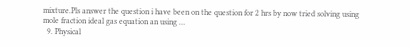mixture.Pls answer the question i have been on the question for 2 hrs by now tried solving using mole fraction ideal gas equation an using …
  9. Physical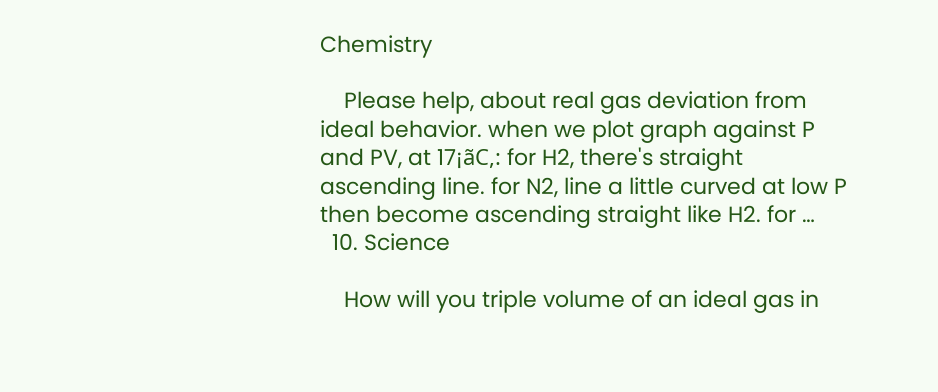Chemistry

    Please help, about real gas deviation from ideal behavior. when we plot graph against P and PV, at 17¡ãC,: for H2, there's straight ascending line. for N2, line a little curved at low P then become ascending straight like H2. for …
  10. Science

    How will you triple volume of an ideal gas in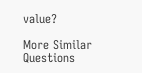value?

More Similar Questions